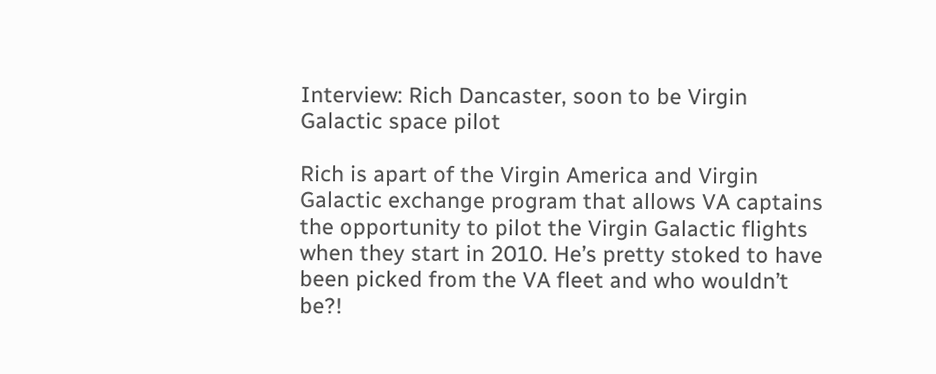Interview: Rich Dancaster, soon to be Virgin Galactic space pilot

Rich is apart of the Virgin America and Virgin Galactic exchange program that allows VA captains the opportunity to pilot the Virgin Galactic flights when they start in 2010. He’s pretty stoked to have been picked from the VA fleet and who wouldn’t be?!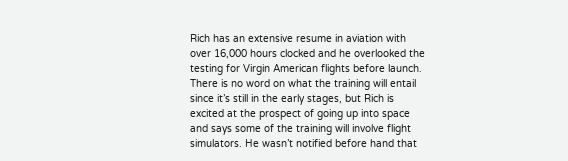Rich has an extensive resume in aviation with over 16,000 hours clocked and he overlooked the testing for Virgin American flights before launch. There is no word on what the training will entail since it’s still in the early stages, but Rich is excited at the prospect of going up into space and says some of the training will involve flight simulators. He wasn’t notified before hand that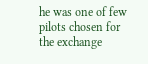he was one of few pilots chosen for the exchange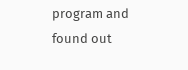program and found out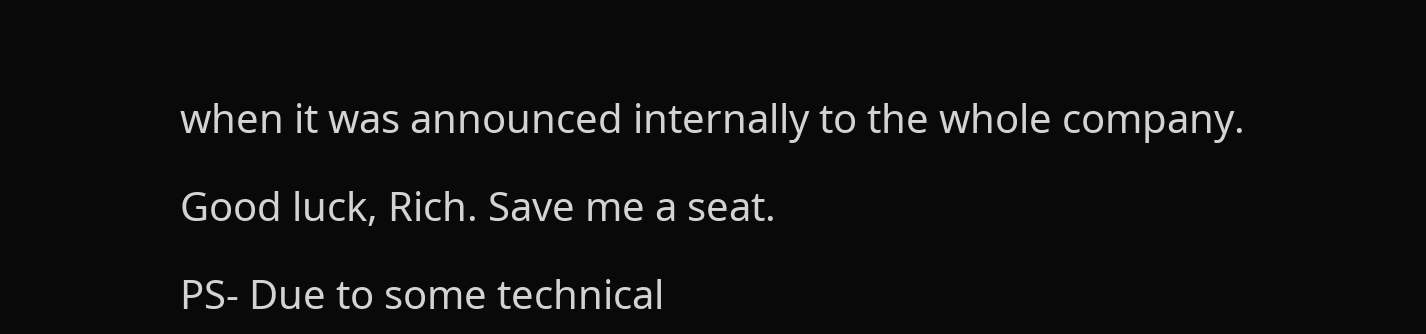when it was announced internally to the whole company.

Good luck, Rich. Save me a seat.

PS- Due to some technical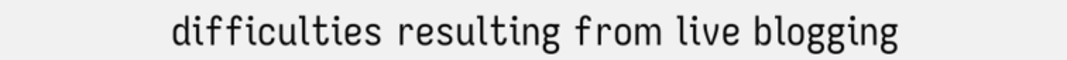difficulties resulting from live blogging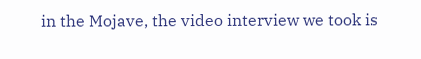in the Mojave, the video interview we took is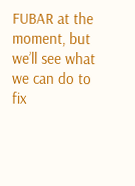FUBAR at the moment, but we’ll see what we can do to fix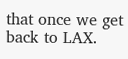that once we get back to LAX.